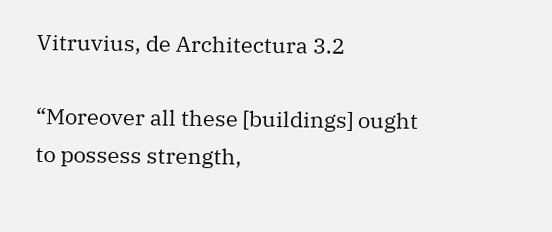Vitruvius, de Architectura 3.2

“Moreover all these [buildings] ought to possess strength,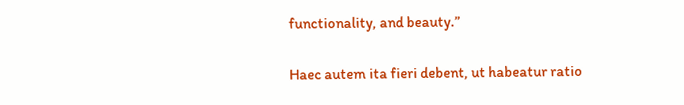functionality, and beauty.”


Haec autem ita fieri debent, ut habeatur ratio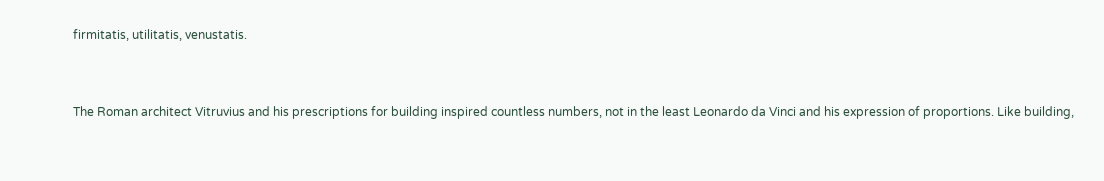firmitatis, utilitatis, venustatis.


The Roman architect Vitruvius and his prescriptions for building inspired countless numbers, not in the least Leonardo da Vinci and his expression of proportions. Like building,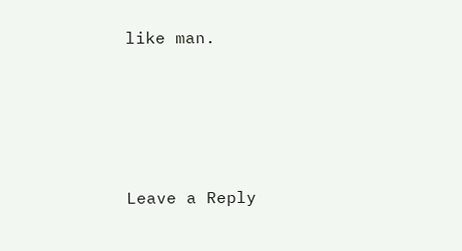like man.




Leave a Reply